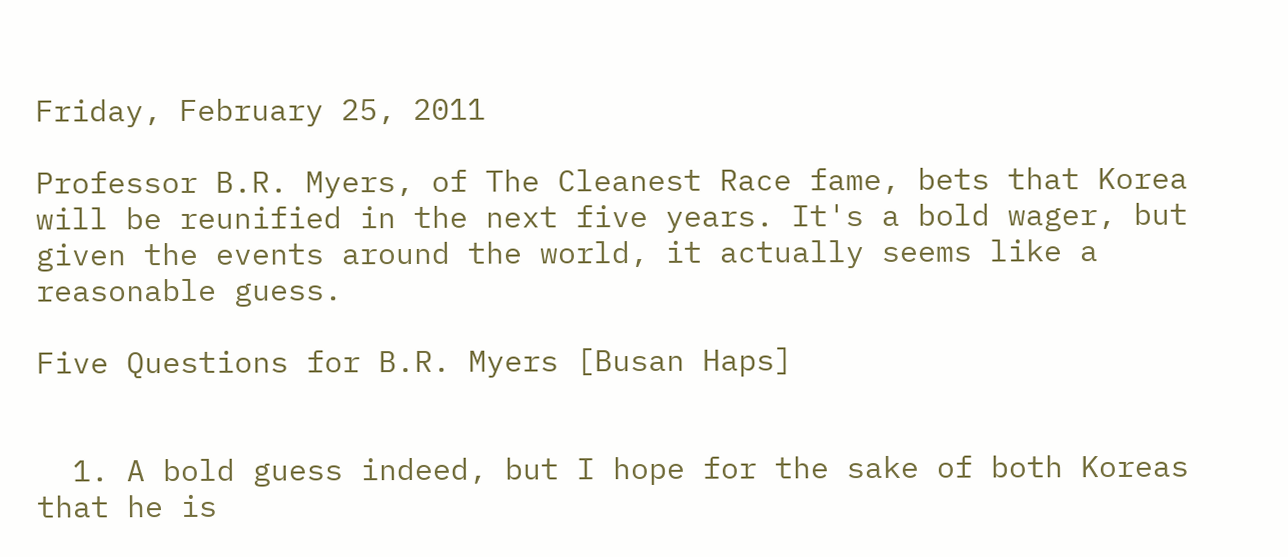Friday, February 25, 2011

Professor B.R. Myers, of The Cleanest Race fame, bets that Korea will be reunified in the next five years. It's a bold wager, but given the events around the world, it actually seems like a reasonable guess.

Five Questions for B.R. Myers [Busan Haps]


  1. A bold guess indeed, but I hope for the sake of both Koreas that he is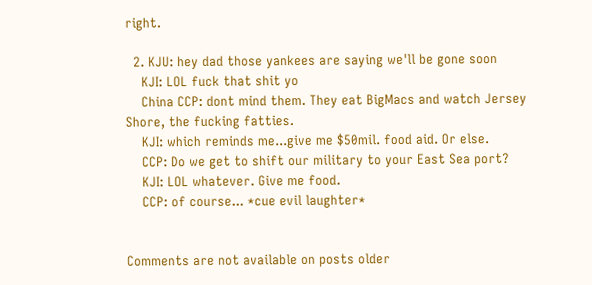right.

  2. KJU: hey dad those yankees are saying we'll be gone soon
    KJI: LOL fuck that shit yo
    China CCP: dont mind them. They eat BigMacs and watch Jersey Shore, the fucking fatties.
    KJI: which reminds me...give me $50mil. food aid. Or else.
    CCP: Do we get to shift our military to your East Sea port?
    KJI: LOL whatever. Give me food.
    CCP: of course... *cue evil laughter*


Comments are not available on posts older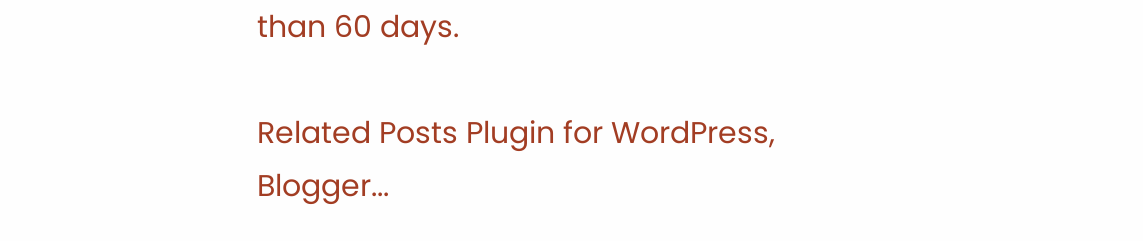than 60 days.

Related Posts Plugin for WordPress, Blogger...